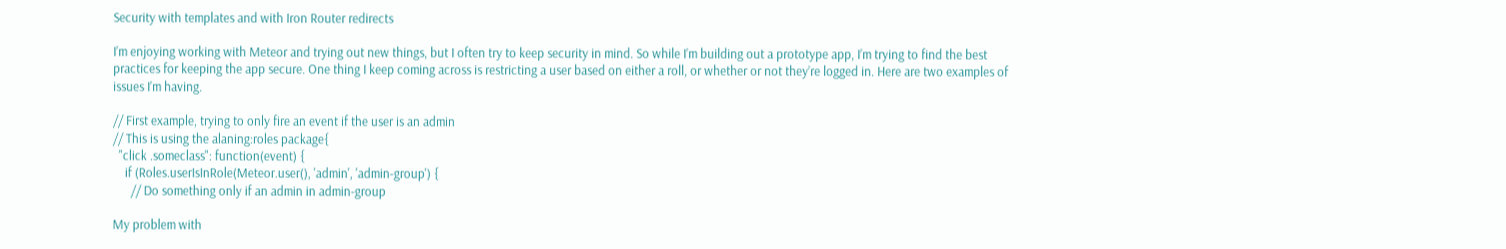Security with templates and with Iron Router redirects

I’m enjoying working with Meteor and trying out new things, but I often try to keep security in mind. So while I’m building out a prototype app, I’m trying to find the best practices for keeping the app secure. One thing I keep coming across is restricting a user based on either a roll, or whether or not they’re logged in. Here are two examples of issues I’m having.

// First example, trying to only fire an event if the user is an admin
// This is using the alaning:roles package{
  "click .someclass": function(event) {
    if (Roles.userIsInRole(Meteor.user(), 'admin', 'admin-group') {
      // Do something only if an admin in admin-group

My problem with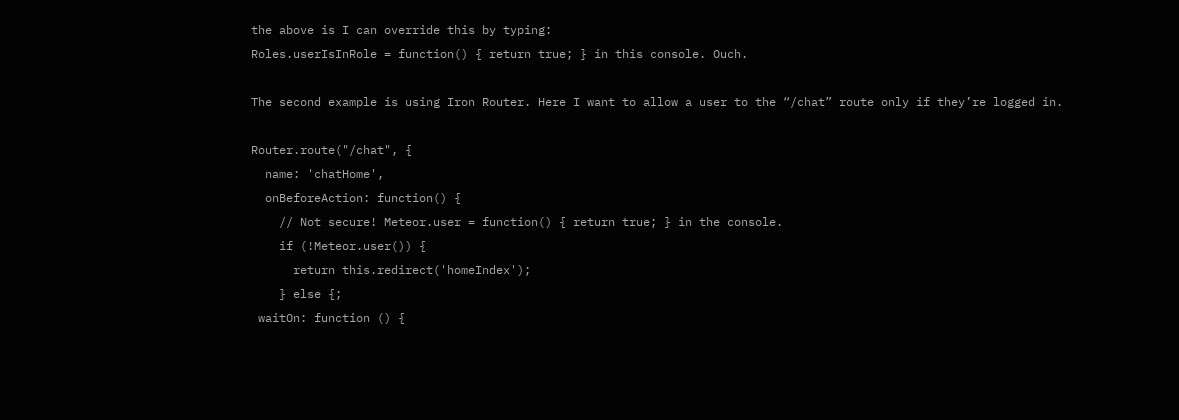the above is I can override this by typing:
Roles.userIsInRole = function() { return true; } in this console. Ouch.

The second example is using Iron Router. Here I want to allow a user to the “/chat” route only if they’re logged in.

Router.route("/chat", {
  name: 'chatHome',
  onBeforeAction: function() {
    // Not secure! Meteor.user = function() { return true; } in the console.
    if (!Meteor.user()) {
      return this.redirect('homeIndex');
    } else {;
 waitOn: function () {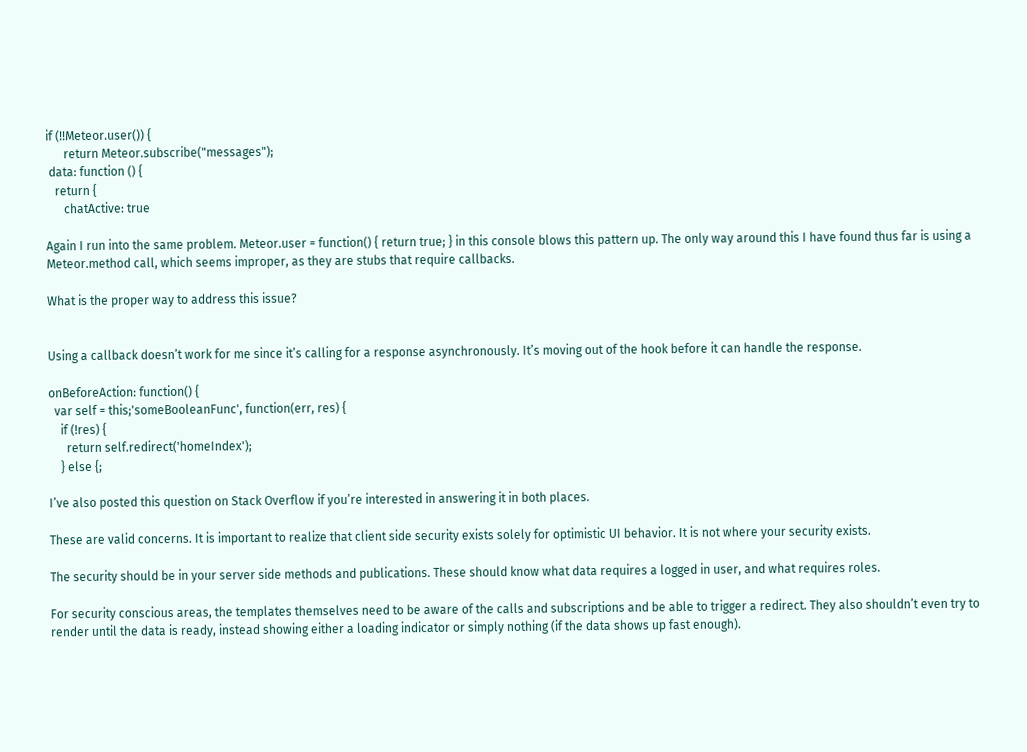if (!!Meteor.user()) {
      return Meteor.subscribe("messages");
 data: function () {
   return {
      chatActive: true

Again I run into the same problem. Meteor.user = function() { return true; } in this console blows this pattern up. The only way around this I have found thus far is using a Meteor.method call, which seems improper, as they are stubs that require callbacks.

What is the proper way to address this issue?


Using a callback doesn’t work for me since it’s calling for a response asynchronously. It’s moving out of the hook before it can handle the response.

onBeforeAction: function() {
  var self = this;'someBooleanFunc', function(err, res) {
    if (!res) {
      return self.redirect('homeIndex');
    } else {;

I’ve also posted this question on Stack Overflow if you’re interested in answering it in both places.

These are valid concerns. It is important to realize that client side security exists solely for optimistic UI behavior. It is not where your security exists.

The security should be in your server side methods and publications. These should know what data requires a logged in user, and what requires roles.

For security conscious areas, the templates themselves need to be aware of the calls and subscriptions and be able to trigger a redirect. They also shouldn’t even try to render until the data is ready, instead showing either a loading indicator or simply nothing (if the data shows up fast enough).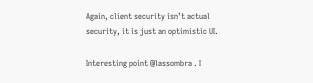Again, client security isn’t actual security, it is just an optimistic UI.

Interesting point @lassombra . I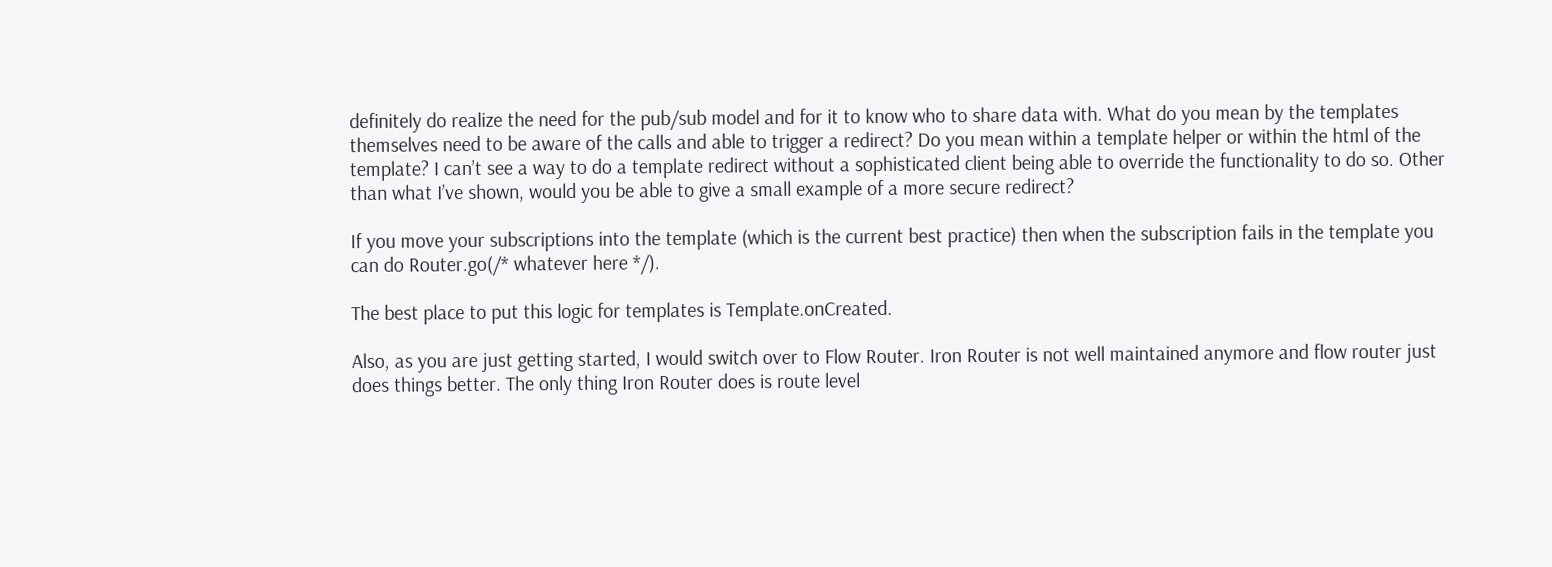definitely do realize the need for the pub/sub model and for it to know who to share data with. What do you mean by the templates themselves need to be aware of the calls and able to trigger a redirect? Do you mean within a template helper or within the html of the template? I can’t see a way to do a template redirect without a sophisticated client being able to override the functionality to do so. Other than what I’ve shown, would you be able to give a small example of a more secure redirect?

If you move your subscriptions into the template (which is the current best practice) then when the subscription fails in the template you can do Router.go(/* whatever here */).

The best place to put this logic for templates is Template.onCreated.

Also, as you are just getting started, I would switch over to Flow Router. Iron Router is not well maintained anymore and flow router just does things better. The only thing Iron Router does is route level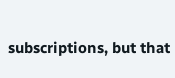subscriptions, but that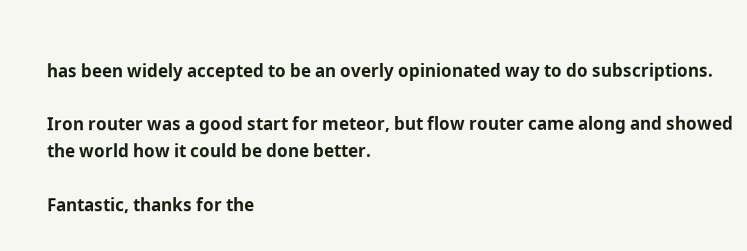has been widely accepted to be an overly opinionated way to do subscriptions.

Iron router was a good start for meteor, but flow router came along and showed the world how it could be done better.

Fantastic, thanks for the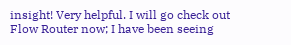insight! Very helpful. I will go check out Flow Router now; I have been seeing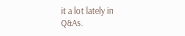it a lot lately in Q&As.